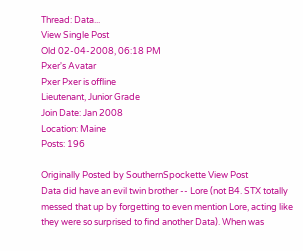Thread: Data...
View Single Post
Old 02-04-2008, 06:18 PM
Pxer's Avatar
Pxer Pxer is offline
Lieutenant, Junior Grade
Join Date: Jan 2008
Location: Maine
Posts: 196

Originally Posted by SouthernSpockette View Post
Data did have an evil twin brother -- Lore (not B4. STX totally messed that up by forgetting to even mention Lore, acting like they were so surprised to find another Data). When was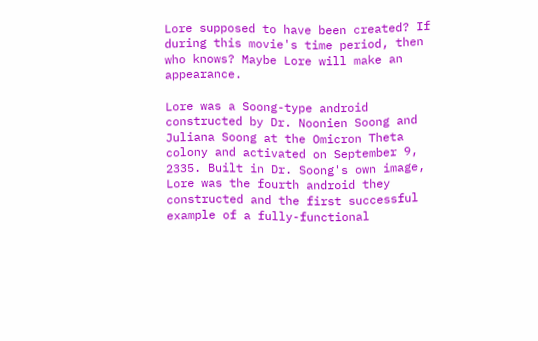Lore supposed to have been created? If during this movie's time period, then who knows? Maybe Lore will make an appearance.

Lore was a Soong-type android constructed by Dr. Noonien Soong and Juliana Soong at the Omicron Theta colony and activated on September 9, 2335. Built in Dr. Soong's own image, Lore was the fourth android they constructed and the first successful example of a fully-functional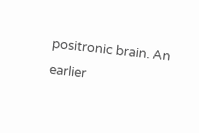positronic brain. An earlier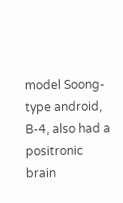model Soong-type android, B-4, also had a positronic brain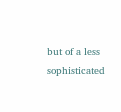but of a less sophisticated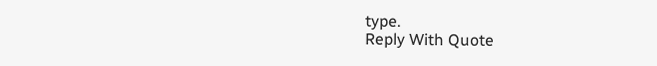type.
Reply With Quote